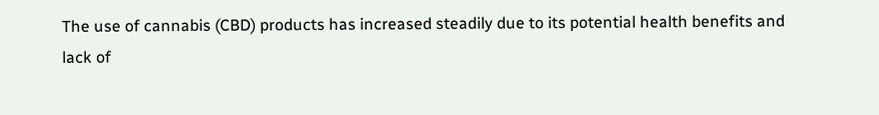The use of cannabis (CBD) products has increased steadily due to its potential health benefits and lack of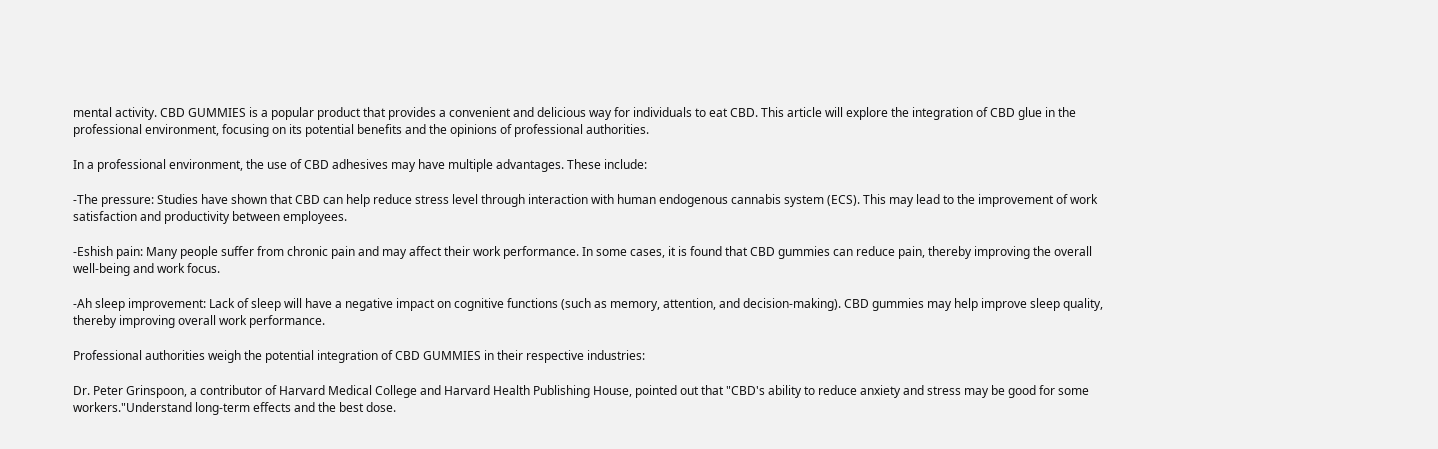mental activity. CBD GUMMIES is a popular product that provides a convenient and delicious way for individuals to eat CBD. This article will explore the integration of CBD glue in the professional environment, focusing on its potential benefits and the opinions of professional authorities.

In a professional environment, the use of CBD adhesives may have multiple advantages. These include:

-The pressure: Studies have shown that CBD can help reduce stress level through interaction with human endogenous cannabis system (ECS). This may lead to the improvement of work satisfaction and productivity between employees.

-Eshish pain: Many people suffer from chronic pain and may affect their work performance. In some cases, it is found that CBD gummies can reduce pain, thereby improving the overall well-being and work focus.

-Ah sleep improvement: Lack of sleep will have a negative impact on cognitive functions (such as memory, attention, and decision-making). CBD gummies may help improve sleep quality, thereby improving overall work performance.

Professional authorities weigh the potential integration of CBD GUMMIES in their respective industries:

Dr. Peter Grinspoon, a contributor of Harvard Medical College and Harvard Health Publishing House, pointed out that "CBD's ability to reduce anxiety and stress may be good for some workers."Understand long-term effects and the best dose.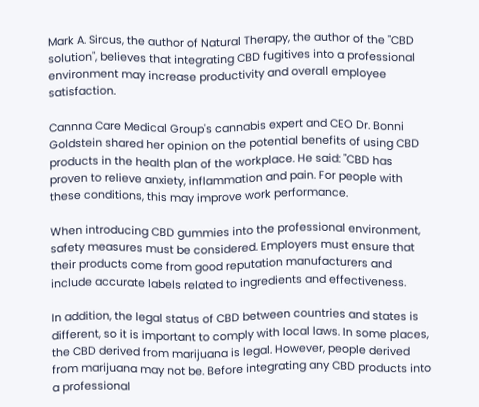Mark A. Sircus, the author of Natural Therapy, the author of the "CBD solution", believes that integrating CBD fugitives into a professional environment may increase productivity and overall employee satisfaction.

Cannna Care Medical Group's cannabis expert and CEO Dr. Bonni Goldstein shared her opinion on the potential benefits of using CBD products in the health plan of the workplace. He said: "CBD has proven to relieve anxiety, inflammation and pain. For people with these conditions, this may improve work performance.

When introducing CBD gummies into the professional environment, safety measures must be considered. Employers must ensure that their products come from good reputation manufacturers and include accurate labels related to ingredients and effectiveness.

In addition, the legal status of CBD between countries and states is different, so it is important to comply with local laws. In some places, the CBD derived from marijuana is legal. However, people derived from marijuana may not be. Before integrating any CBD products into a professional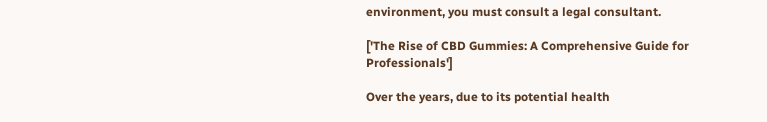environment, you must consult a legal consultant.

['The Rise of CBD Gummies: A Comprehensive Guide for Professionals']

Over the years, due to its potential health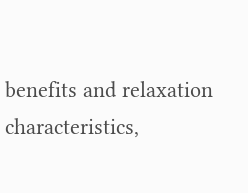benefits and relaxation characteristics,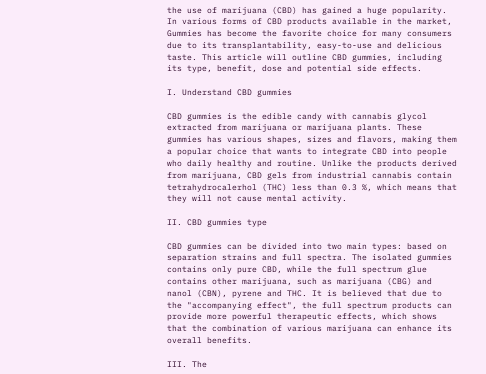the use of marijuana (CBD) has gained a huge popularity. In various forms of CBD products available in the market, Gummies has become the favorite choice for many consumers due to its transplantability, easy-to-use and delicious taste. This article will outline CBD gummies, including its type, benefit, dose and potential side effects.

I. Understand CBD gummies

CBD gummies is the edible candy with cannabis glycol extracted from marijuana or marijuana plants. These gummies has various shapes, sizes and flavors, making them a popular choice that wants to integrate CBD into people who daily healthy and routine. Unlike the products derived from marijuana, CBD gels from industrial cannabis contain tetrahydrocalerhol (THC) less than 0.3 %, which means that they will not cause mental activity.

II. CBD gummies type

CBD gummies can be divided into two main types: based on separation strains and full spectra. The isolated gummies contains only pure CBD, while the full spectrum glue contains other marijuana, such as marijuana (CBG) and nanol (CBN), pyrene and THC. It is believed that due to the "accompanying effect", the full spectrum products can provide more powerful therapeutic effects, which shows that the combination of various marijuana can enhance its overall benefits.

III. The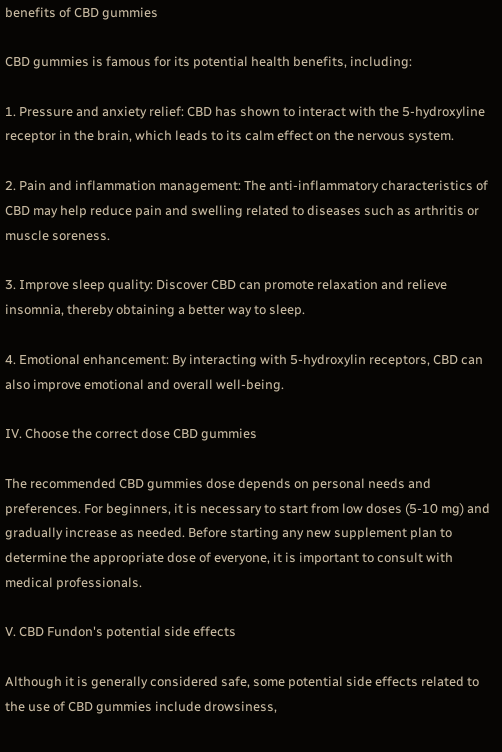benefits of CBD gummies

CBD gummies is famous for its potential health benefits, including:

1. Pressure and anxiety relief: CBD has shown to interact with the 5-hydroxyline receptor in the brain, which leads to its calm effect on the nervous system.

2. Pain and inflammation management: The anti-inflammatory characteristics of CBD may help reduce pain and swelling related to diseases such as arthritis or muscle soreness.

3. Improve sleep quality: Discover CBD can promote relaxation and relieve insomnia, thereby obtaining a better way to sleep.

4. Emotional enhancement: By interacting with 5-hydroxylin receptors, CBD can also improve emotional and overall well-being.

IV. Choose the correct dose CBD gummies

The recommended CBD gummies dose depends on personal needs and preferences. For beginners, it is necessary to start from low doses (5-10 mg) and gradually increase as needed. Before starting any new supplement plan to determine the appropriate dose of everyone, it is important to consult with medical professionals.

V. CBD Fundon's potential side effects

Although it is generally considered safe, some potential side effects related to the use of CBD gummies include drowsiness,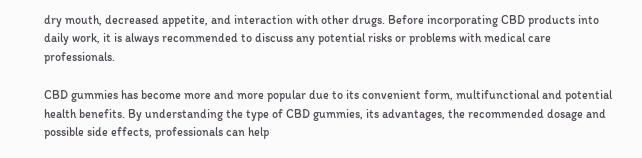dry mouth, decreased appetite, and interaction with other drugs. Before incorporating CBD products into daily work, it is always recommended to discuss any potential risks or problems with medical care professionals.

CBD gummies has become more and more popular due to its convenient form, multifunctional and potential health benefits. By understanding the type of CBD gummies, its advantages, the recommended dosage and possible side effects, professionals can help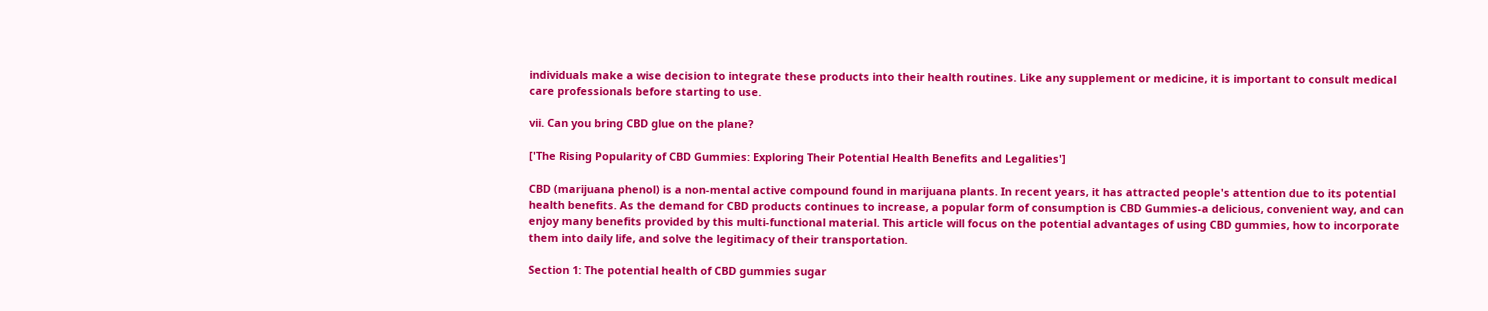individuals make a wise decision to integrate these products into their health routines. Like any supplement or medicine, it is important to consult medical care professionals before starting to use.

vii. Can you bring CBD glue on the plane?

['The Rising Popularity of CBD Gummies: Exploring Their Potential Health Benefits and Legalities']

CBD (marijuana phenol) is a non-mental active compound found in marijuana plants. In recent years, it has attracted people's attention due to its potential health benefits. As the demand for CBD products continues to increase, a popular form of consumption is CBD Gummies-a delicious, convenient way, and can enjoy many benefits provided by this multi-functional material. This article will focus on the potential advantages of using CBD gummies, how to incorporate them into daily life, and solve the legitimacy of their transportation.

Section 1: The potential health of CBD gummies sugar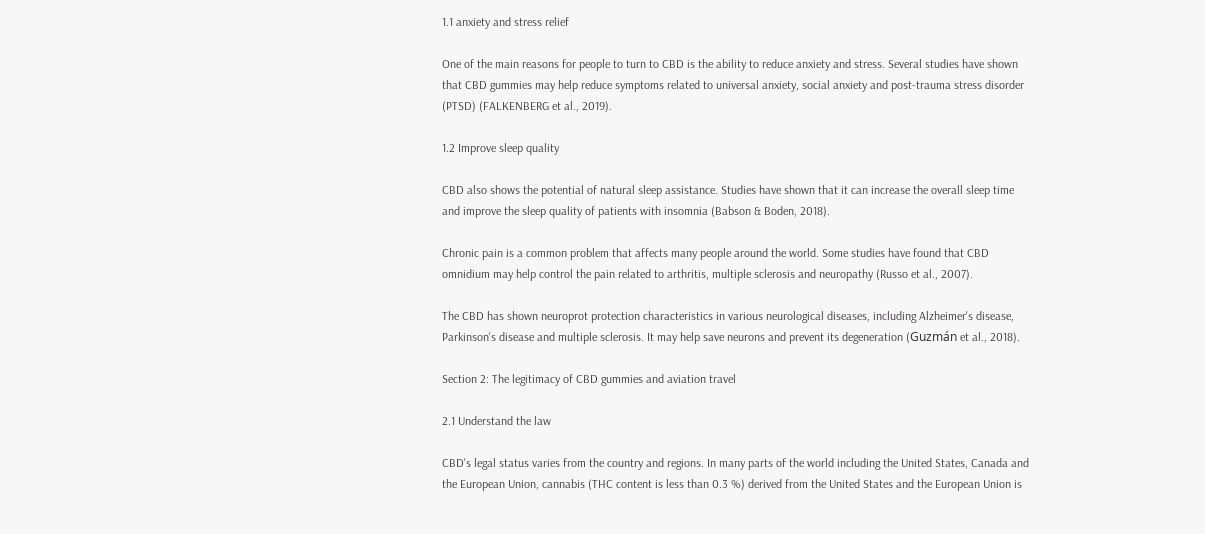1.1 anxiety and stress relief

One of the main reasons for people to turn to CBD is the ability to reduce anxiety and stress. Several studies have shown that CBD gummies may help reduce symptoms related to universal anxiety, social anxiety and post-trauma stress disorder (PTSD) (FALKENBERG et al., 2019).

1.2 Improve sleep quality

CBD also shows the potential of natural sleep assistance. Studies have shown that it can increase the overall sleep time and improve the sleep quality of patients with insomnia (Babson & Boden, 2018).

Chronic pain is a common problem that affects many people around the world. Some studies have found that CBD omnidium may help control the pain related to arthritis, multiple sclerosis and neuropathy (Russo et al., 2007).

The CBD has shown neuroprot protection characteristics in various neurological diseases, including Alzheimer's disease, Parkinson's disease and multiple sclerosis. It may help save neurons and prevent its degeneration (Guzmán et al., 2018).

Section 2: The legitimacy of CBD gummies and aviation travel

2.1 Understand the law

CBD's legal status varies from the country and regions. In many parts of the world including the United States, Canada and the European Union, cannabis (THC content is less than 0.3 %) derived from the United States and the European Union is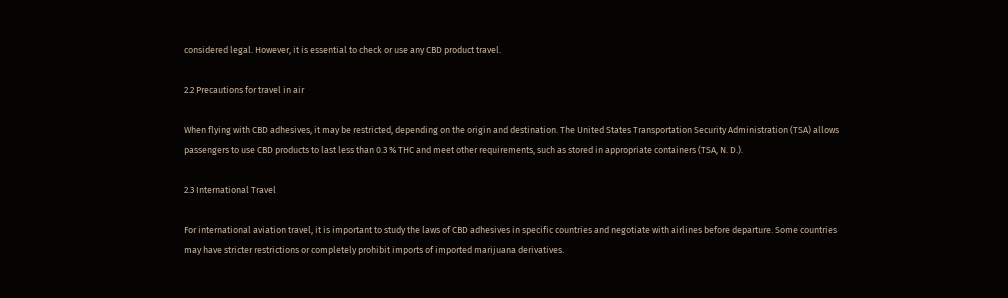considered legal. However, it is essential to check or use any CBD product travel.

2.2 Precautions for travel in air

When flying with CBD adhesives, it may be restricted, depending on the origin and destination. The United States Transportation Security Administration (TSA) allows passengers to use CBD products to last less than 0.3 % THC and meet other requirements, such as stored in appropriate containers (TSA, N. D.).

2.3 International Travel

For international aviation travel, it is important to study the laws of CBD adhesives in specific countries and negotiate with airlines before departure. Some countries may have stricter restrictions or completely prohibit imports of imported marijuana derivatives.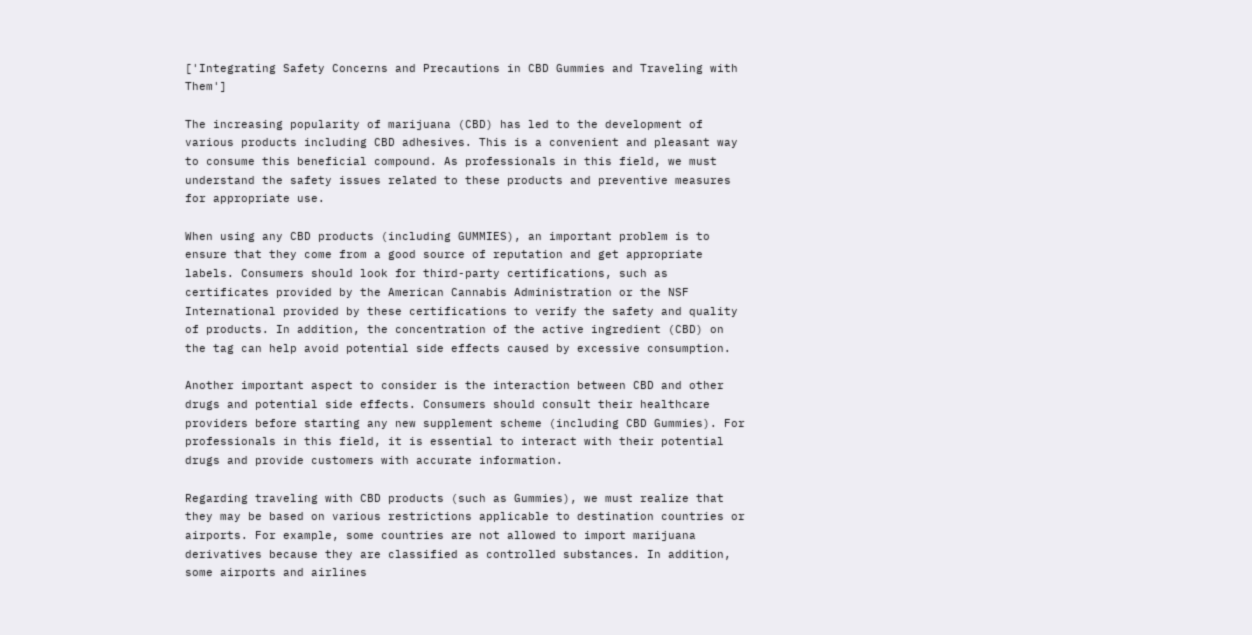['Integrating Safety Concerns and Precautions in CBD Gummies and Traveling with Them']

The increasing popularity of marijuana (CBD) has led to the development of various products including CBD adhesives. This is a convenient and pleasant way to consume this beneficial compound. As professionals in this field, we must understand the safety issues related to these products and preventive measures for appropriate use.

When using any CBD products (including GUMMIES), an important problem is to ensure that they come from a good source of reputation and get appropriate labels. Consumers should look for third-party certifications, such as certificates provided by the American Cannabis Administration or the NSF International provided by these certifications to verify the safety and quality of products. In addition, the concentration of the active ingredient (CBD) on the tag can help avoid potential side effects caused by excessive consumption.

Another important aspect to consider is the interaction between CBD and other drugs and potential side effects. Consumers should consult their healthcare providers before starting any new supplement scheme (including CBD Gummies). For professionals in this field, it is essential to interact with their potential drugs and provide customers with accurate information.

Regarding traveling with CBD products (such as Gummies), we must realize that they may be based on various restrictions applicable to destination countries or airports. For example, some countries are not allowed to import marijuana derivatives because they are classified as controlled substances. In addition, some airports and airlines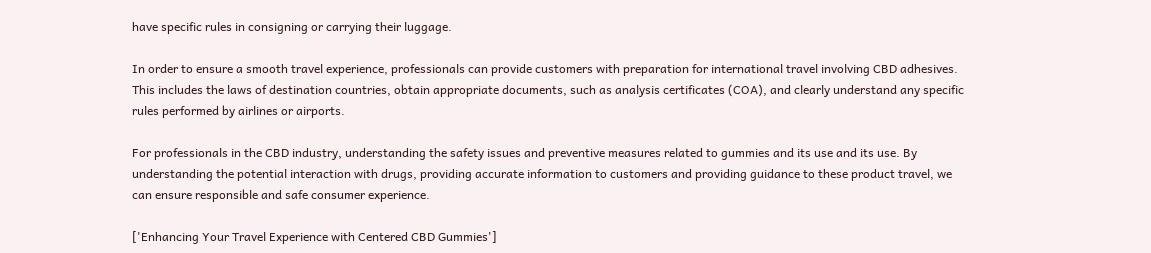have specific rules in consigning or carrying their luggage.

In order to ensure a smooth travel experience, professionals can provide customers with preparation for international travel involving CBD adhesives. This includes the laws of destination countries, obtain appropriate documents, such as analysis certificates (COA), and clearly understand any specific rules performed by airlines or airports.

For professionals in the CBD industry, understanding the safety issues and preventive measures related to gummies and its use and its use. By understanding the potential interaction with drugs, providing accurate information to customers and providing guidance to these product travel, we can ensure responsible and safe consumer experience.

['Enhancing Your Travel Experience with Centered CBD Gummies']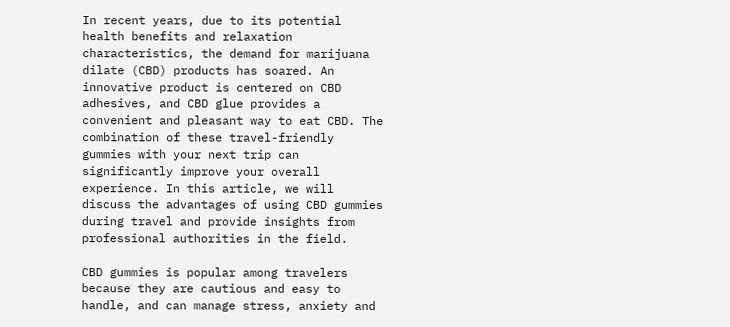In recent years, due to its potential health benefits and relaxation characteristics, the demand for marijuana dilate (CBD) products has soared. An innovative product is centered on CBD adhesives, and CBD glue provides a convenient and pleasant way to eat CBD. The combination of these travel-friendly gummies with your next trip can significantly improve your overall experience. In this article, we will discuss the advantages of using CBD gummies during travel and provide insights from professional authorities in the field.

CBD gummies is popular among travelers because they are cautious and easy to handle, and can manage stress, anxiety and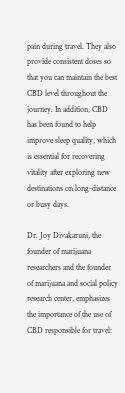pain during travel. They also provide consistent doses so that you can maintain the best CBD level throughout the journey. In addition, CBD has been found to help improve sleep quality, which is essential for recovering vitality after exploring new destinations on long-distance or busy days.

Dr. Joy Divakaruni, the founder of marijuana researchers and the founder of marijuana and social policy research center, emphasizes the importance of the use of CBD responsible for travel: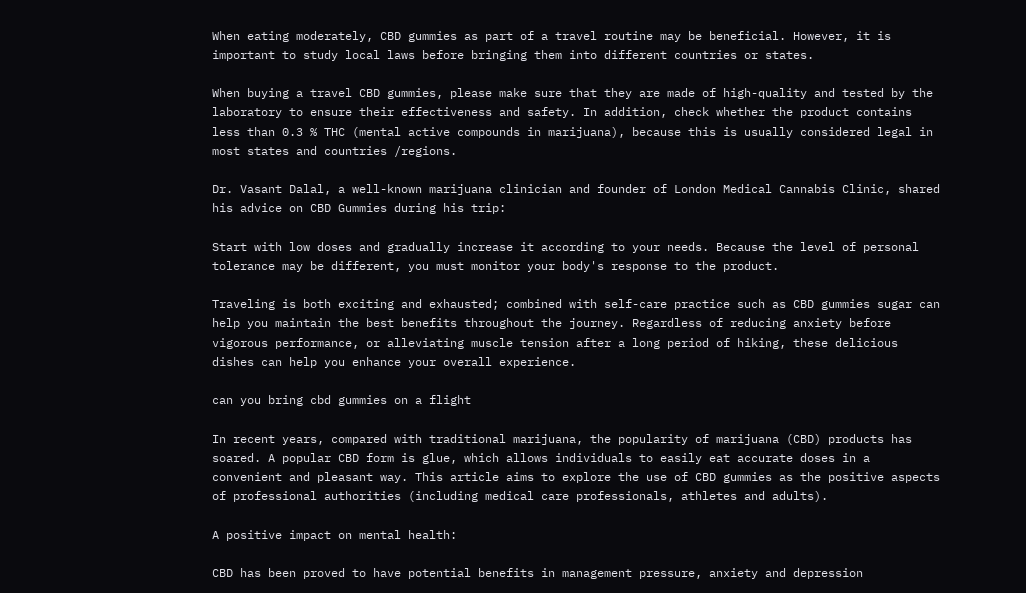When eating moderately, CBD gummies as part of a travel routine may be beneficial. However, it is important to study local laws before bringing them into different countries or states.

When buying a travel CBD gummies, please make sure that they are made of high-quality and tested by the laboratory to ensure their effectiveness and safety. In addition, check whether the product contains less than 0.3 % THC (mental active compounds in marijuana), because this is usually considered legal in most states and countries /regions.

Dr. Vasant Dalal, a well-known marijuana clinician and founder of London Medical Cannabis Clinic, shared his advice on CBD Gummies during his trip:

Start with low doses and gradually increase it according to your needs. Because the level of personal tolerance may be different, you must monitor your body's response to the product.

Traveling is both exciting and exhausted; combined with self-care practice such as CBD gummies sugar can help you maintain the best benefits throughout the journey. Regardless of reducing anxiety before vigorous performance, or alleviating muscle tension after a long period of hiking, these delicious dishes can help you enhance your overall experience.

can you bring cbd gummies on a flight

In recent years, compared with traditional marijuana, the popularity of marijuana (CBD) products has soared. A popular CBD form is glue, which allows individuals to easily eat accurate doses in a convenient and pleasant way. This article aims to explore the use of CBD gummies as the positive aspects of professional authorities (including medical care professionals, athletes and adults).

A positive impact on mental health:

CBD has been proved to have potential benefits in management pressure, anxiety and depression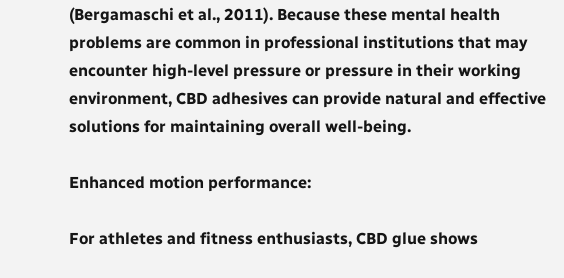(Bergamaschi et al., 2011). Because these mental health problems are common in professional institutions that may encounter high-level pressure or pressure in their working environment, CBD adhesives can provide natural and effective solutions for maintaining overall well-being.

Enhanced motion performance:

For athletes and fitness enthusiasts, CBD glue shows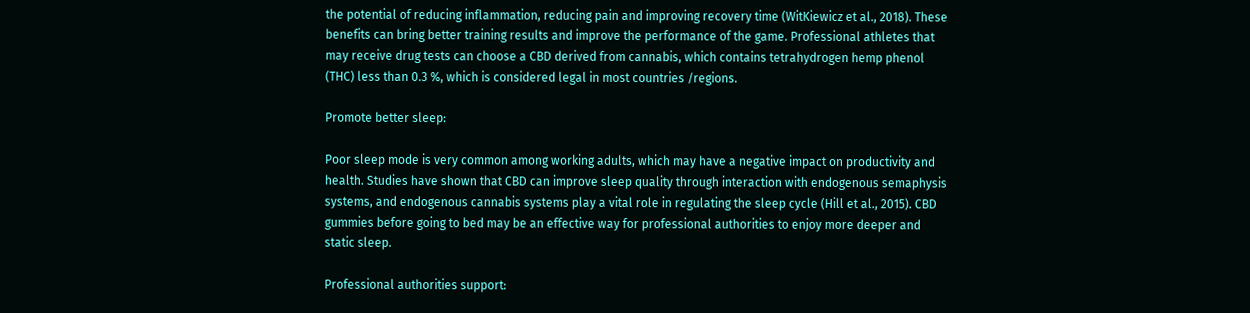the potential of reducing inflammation, reducing pain and improving recovery time (WitKiewicz et al., 2018). These benefits can bring better training results and improve the performance of the game. Professional athletes that may receive drug tests can choose a CBD derived from cannabis, which contains tetrahydrogen hemp phenol (THC) less than 0.3 %, which is considered legal in most countries /regions.

Promote better sleep:

Poor sleep mode is very common among working adults, which may have a negative impact on productivity and health. Studies have shown that CBD can improve sleep quality through interaction with endogenous semaphysis systems, and endogenous cannabis systems play a vital role in regulating the sleep cycle (Hill et al., 2015). CBD gummies before going to bed may be an effective way for professional authorities to enjoy more deeper and static sleep.

Professional authorities support: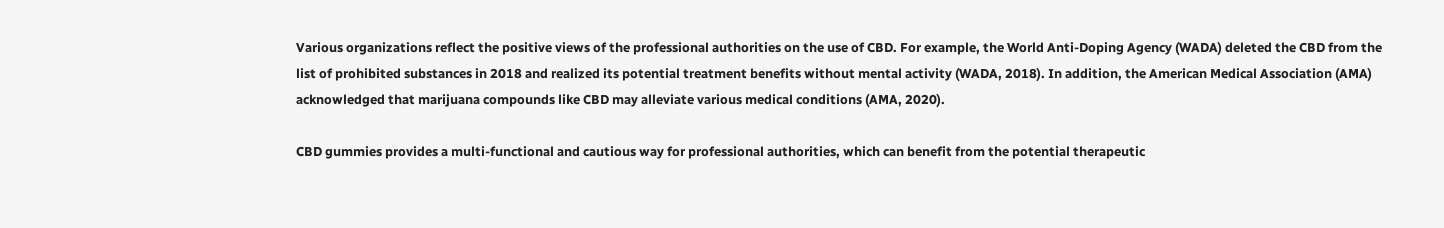Various organizations reflect the positive views of the professional authorities on the use of CBD. For example, the World Anti-Doping Agency (WADA) deleted the CBD from the list of prohibited substances in 2018 and realized its potential treatment benefits without mental activity (WADA, 2018). In addition, the American Medical Association (AMA) acknowledged that marijuana compounds like CBD may alleviate various medical conditions (AMA, 2020).

CBD gummies provides a multi-functional and cautious way for professional authorities, which can benefit from the potential therapeutic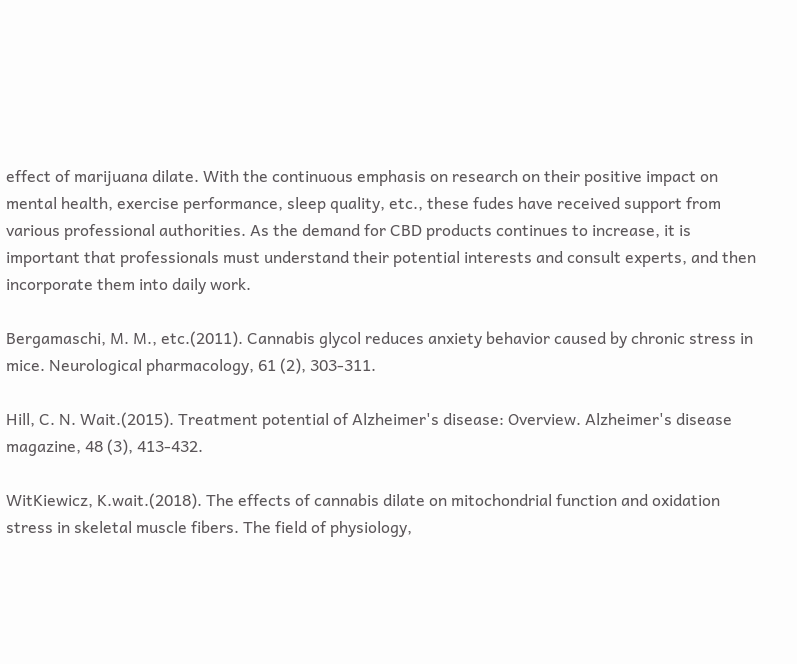effect of marijuana dilate. With the continuous emphasis on research on their positive impact on mental health, exercise performance, sleep quality, etc., these fudes have received support from various professional authorities. As the demand for CBD products continues to increase, it is important that professionals must understand their potential interests and consult experts, and then incorporate them into daily work.

Bergamaschi, M. M., etc.(2011). Cannabis glycol reduces anxiety behavior caused by chronic stress in mice. Neurological pharmacology, 61 (2), 303-311.

Hill, C. N. Wait.(2015). Treatment potential of Alzheimer's disease: Overview. Alzheimer's disease magazine, 48 (3), 413-432.

WitKiewicz, K.wait.(2018). The effects of cannabis dilate on mitochondrial function and oxidation stress in skeletal muscle fibers. The field of physiology,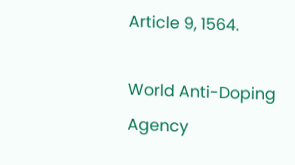Article 9, 1564.

World Anti-Doping Agency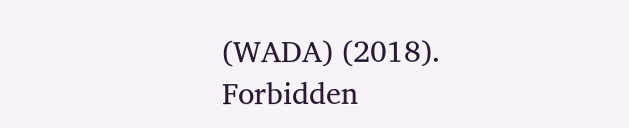(WADA) (2018). Forbidden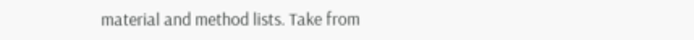material and method lists. Take from